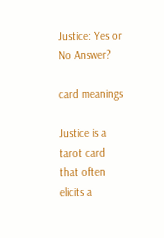Justice: Yes or No Answer?

card meanings

Justice is a tarot card that often elicits a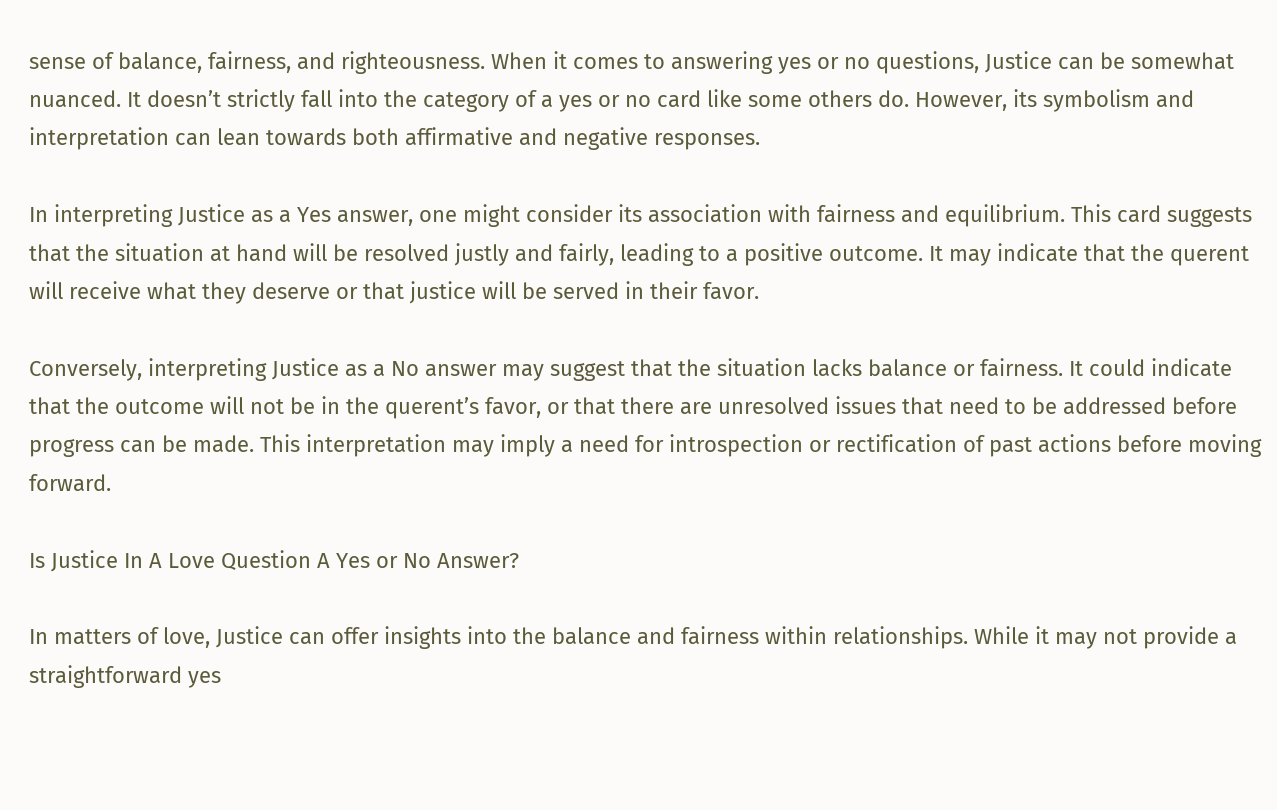sense of balance, fairness, and righteousness. When it comes to answering yes or no questions, Justice can be somewhat nuanced. It doesn’t strictly fall into the category of a yes or no card like some others do. However, its symbolism and interpretation can lean towards both affirmative and negative responses.

In interpreting Justice as a Yes answer, one might consider its association with fairness and equilibrium. This card suggests that the situation at hand will be resolved justly and fairly, leading to a positive outcome. It may indicate that the querent will receive what they deserve or that justice will be served in their favor.

Conversely, interpreting Justice as a No answer may suggest that the situation lacks balance or fairness. It could indicate that the outcome will not be in the querent’s favor, or that there are unresolved issues that need to be addressed before progress can be made. This interpretation may imply a need for introspection or rectification of past actions before moving forward.

Is Justice In A Love Question A Yes or No Answer?

In matters of love, Justice can offer insights into the balance and fairness within relationships. While it may not provide a straightforward yes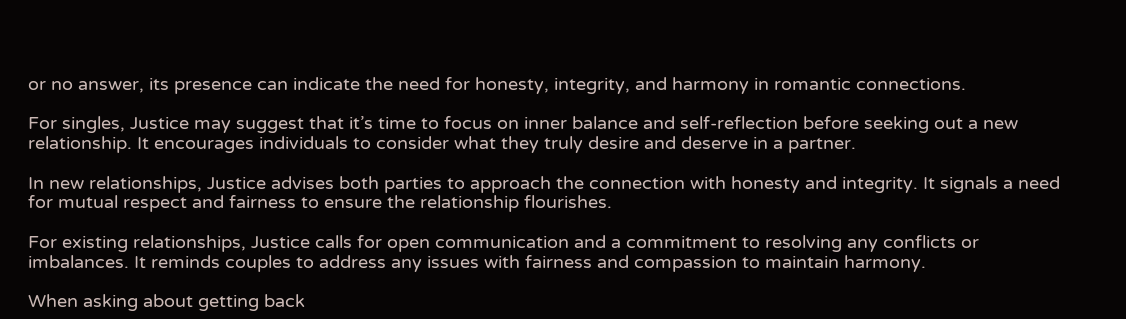or no answer, its presence can indicate the need for honesty, integrity, and harmony in romantic connections.

For singles, Justice may suggest that it’s time to focus on inner balance and self-reflection before seeking out a new relationship. It encourages individuals to consider what they truly desire and deserve in a partner.

In new relationships, Justice advises both parties to approach the connection with honesty and integrity. It signals a need for mutual respect and fairness to ensure the relationship flourishes.

For existing relationships, Justice calls for open communication and a commitment to resolving any conflicts or imbalances. It reminds couples to address any issues with fairness and compassion to maintain harmony.

When asking about getting back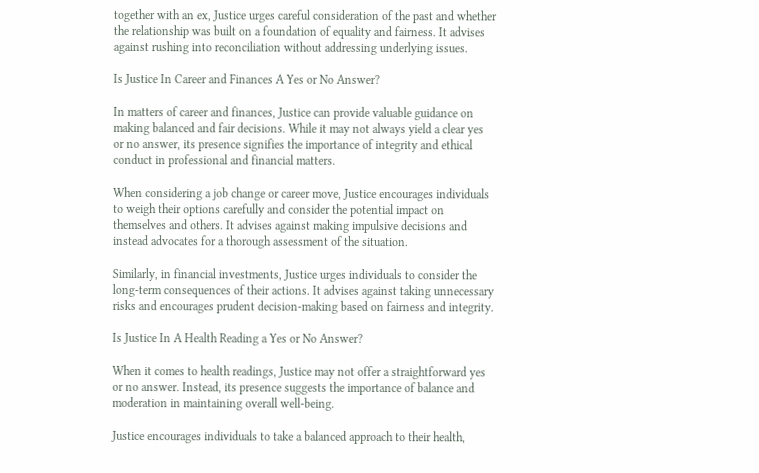together with an ex, Justice urges careful consideration of the past and whether the relationship was built on a foundation of equality and fairness. It advises against rushing into reconciliation without addressing underlying issues.

Is Justice In Career and Finances A Yes or No Answer?

In matters of career and finances, Justice can provide valuable guidance on making balanced and fair decisions. While it may not always yield a clear yes or no answer, its presence signifies the importance of integrity and ethical conduct in professional and financial matters.

When considering a job change or career move, Justice encourages individuals to weigh their options carefully and consider the potential impact on themselves and others. It advises against making impulsive decisions and instead advocates for a thorough assessment of the situation.

Similarly, in financial investments, Justice urges individuals to consider the long-term consequences of their actions. It advises against taking unnecessary risks and encourages prudent decision-making based on fairness and integrity.

Is Justice In A Health Reading a Yes or No Answer?

When it comes to health readings, Justice may not offer a straightforward yes or no answer. Instead, its presence suggests the importance of balance and moderation in maintaining overall well-being.

Justice encourages individuals to take a balanced approach to their health,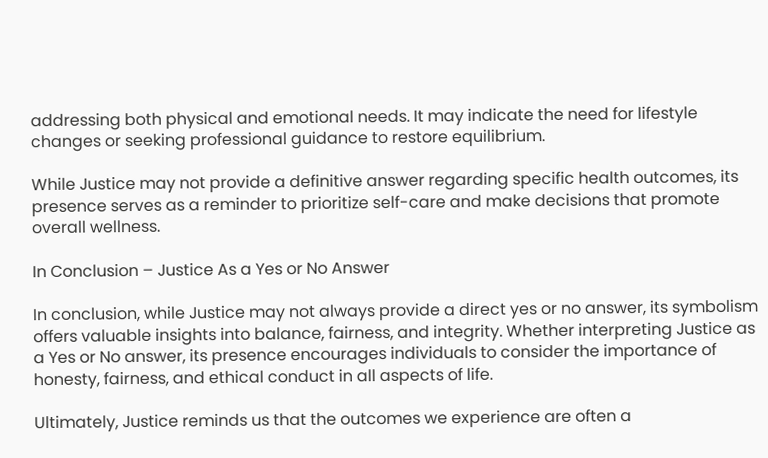addressing both physical and emotional needs. It may indicate the need for lifestyle changes or seeking professional guidance to restore equilibrium.

While Justice may not provide a definitive answer regarding specific health outcomes, its presence serves as a reminder to prioritize self-care and make decisions that promote overall wellness.

In Conclusion – Justice As a Yes or No Answer

In conclusion, while Justice may not always provide a direct yes or no answer, its symbolism offers valuable insights into balance, fairness, and integrity. Whether interpreting Justice as a Yes or No answer, its presence encourages individuals to consider the importance of honesty, fairness, and ethical conduct in all aspects of life.

Ultimately, Justice reminds us that the outcomes we experience are often a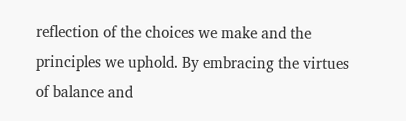reflection of the choices we make and the principles we uphold. By embracing the virtues of balance and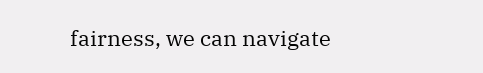fairness, we can navigate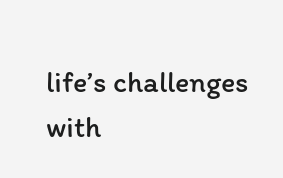life’s challenges with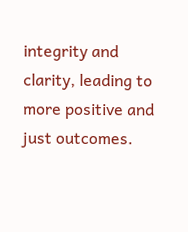integrity and clarity, leading to more positive and just outcomes.